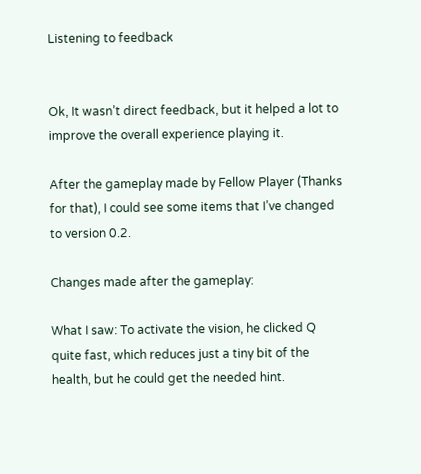Listening to feedback


Ok, It wasn’t direct feedback, but it helped a lot to improve the overall experience playing it.

After the gameplay made by Fellow Player (Thanks for that), I could see some items that I’ve changed to version 0.2.

Changes made after the gameplay:

What I saw: To activate the vision, he clicked Q quite fast, which reduces just a tiny bit of the health, but he could get the needed hint.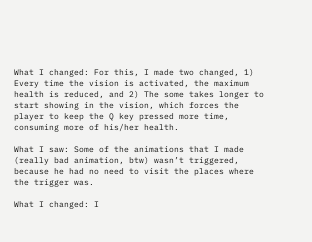What I changed: For this, I made two changed, 1) Every time the vision is activated, the maximum health is reduced, and 2) The some takes longer to start showing in the vision, which forces the player to keep the Q key pressed more time, consuming more of his/her health.

What I saw: Some of the animations that I made (really bad animation, btw) wasn’t triggered, because he had no need to visit the places where the trigger was.

What I changed: I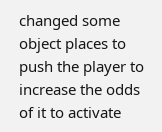changed some object places to push the player to increase the odds of it to activate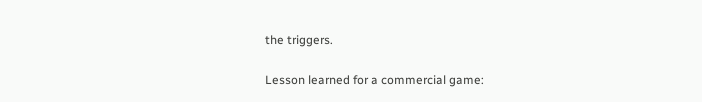the triggers.

Lesson learned for a commercial game: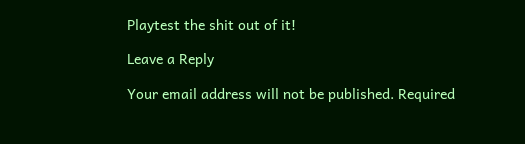Playtest the shit out of it!

Leave a Reply

Your email address will not be published. Required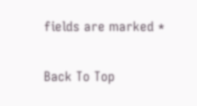fields are marked *

Back To Top